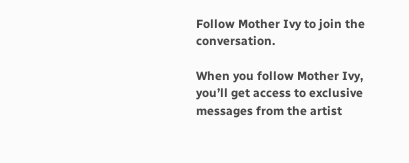Follow Mother Ivy to join the conversation.

When you follow Mother Ivy, you’ll get access to exclusive messages from the artist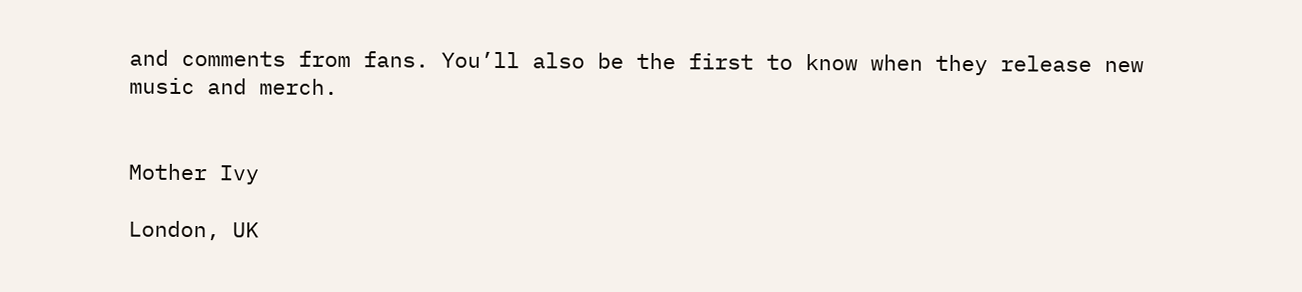and comments from fans. You’ll also be the first to know when they release new music and merch.


Mother Ivy

London, UK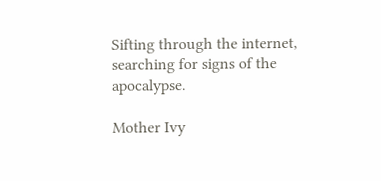Sifting through the internet, searching for signs of the apocalypse.

Mother Ivy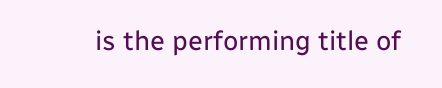is the performing title of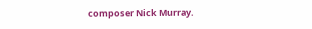composer Nick Murray.